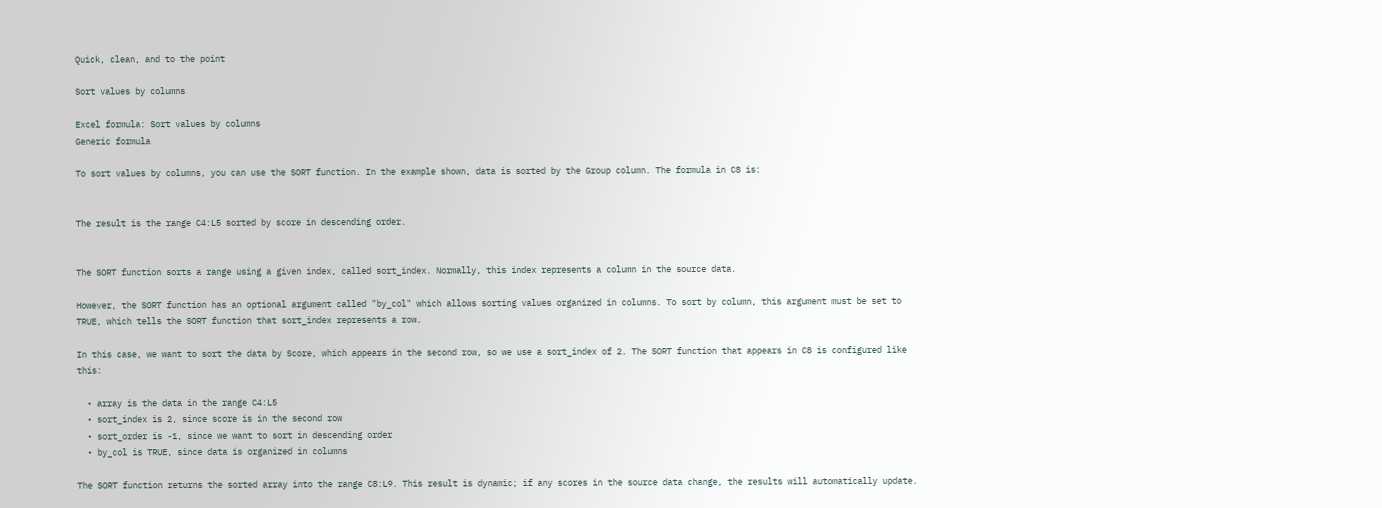Quick, clean, and to the point

Sort values by columns

Excel formula: Sort values by columns
Generic formula

To sort values by columns, you can use the SORT function. In the example shown, data is sorted by the Group column. The formula in C8 is:


The result is the range C4:L5 sorted by score in descending order.


The SORT function sorts a range using a given index, called sort_index. Normally, this index represents a column in the source data.

However, the SORT function has an optional argument called "by_col" which allows sorting values organized in columns. To sort by column, this argument must be set to TRUE, which tells the SORT function that sort_index represents a row.

In this case, we want to sort the data by Score, which appears in the second row, so we use a sort_index of 2. The SORT function that appears in C8 is configured like this:

  • array is the data in the range C4:L5
  • sort_index is 2, since score is in the second row
  • sort_order is -1, since we want to sort in descending order
  • by_col is TRUE, since data is organized in columns

The SORT function returns the sorted array into the range C8:L9. This result is dynamic; if any scores in the source data change, the results will automatically update.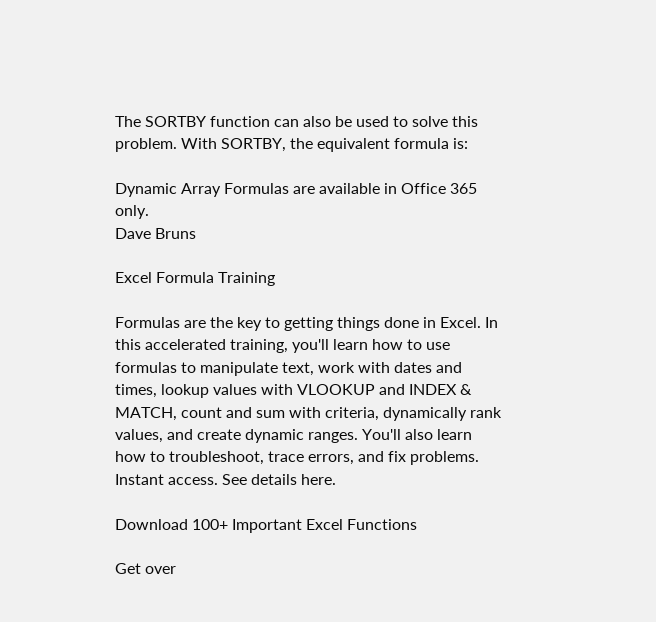The SORTBY function can also be used to solve this problem. With SORTBY, the equivalent formula is:

Dynamic Array Formulas are available in Office 365 only.
Dave Bruns

Excel Formula Training

Formulas are the key to getting things done in Excel. In this accelerated training, you'll learn how to use formulas to manipulate text, work with dates and times, lookup values with VLOOKUP and INDEX & MATCH, count and sum with criteria, dynamically rank values, and create dynamic ranges. You'll also learn how to troubleshoot, trace errors, and fix problems. Instant access. See details here.

Download 100+ Important Excel Functions

Get over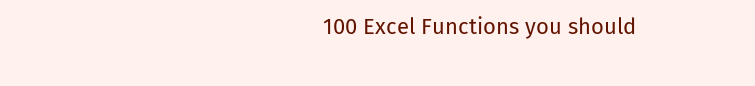100 Excel Functions you should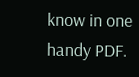know in one handy PDF.